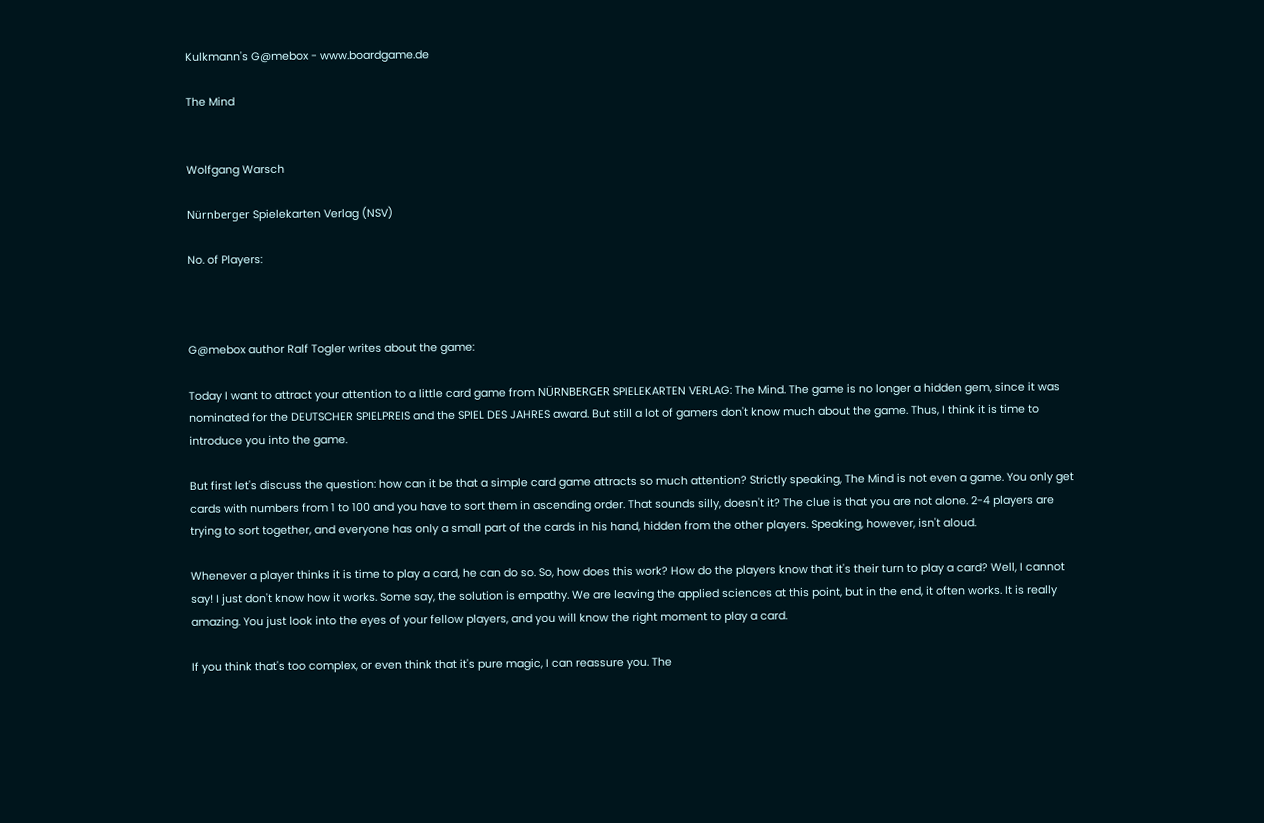Kulkmann's G@mebox - www.boardgame.de

The Mind


Wolfgang Warsch

Nürnberger Spielekarten Verlag (NSV)

No. of Players:



G@mebox author Ralf Togler writes about the game:

Today I want to attract your attention to a little card game from NÜRNBERGER SPIELEKARTEN VERLAG: The Mind. The game is no longer a hidden gem, since it was nominated for the DEUTSCHER SPIELPREIS and the SPIEL DES JAHRES award. But still a lot of gamers don't know much about the game. Thus, I think it is time to introduce you into the game.

But first let's discuss the question: how can it be that a simple card game attracts so much attention? Strictly speaking, The Mind is not even a game. You only get cards with numbers from 1 to 100 and you have to sort them in ascending order. That sounds silly, doesn't it? The clue is that you are not alone. 2-4 players are trying to sort together, and everyone has only a small part of the cards in his hand, hidden from the other players. Speaking, however, isn't aloud.

Whenever a player thinks it is time to play a card, he can do so. So, how does this work? How do the players know that it's their turn to play a card? Well, I cannot say! I just don't know how it works. Some say, the solution is empathy. We are leaving the applied sciences at this point, but in the end, it often works. It is really amazing. You just look into the eyes of your fellow players, and you will know the right moment to play a card.

If you think that's too complex, or even think that it's pure magic, I can reassure you. The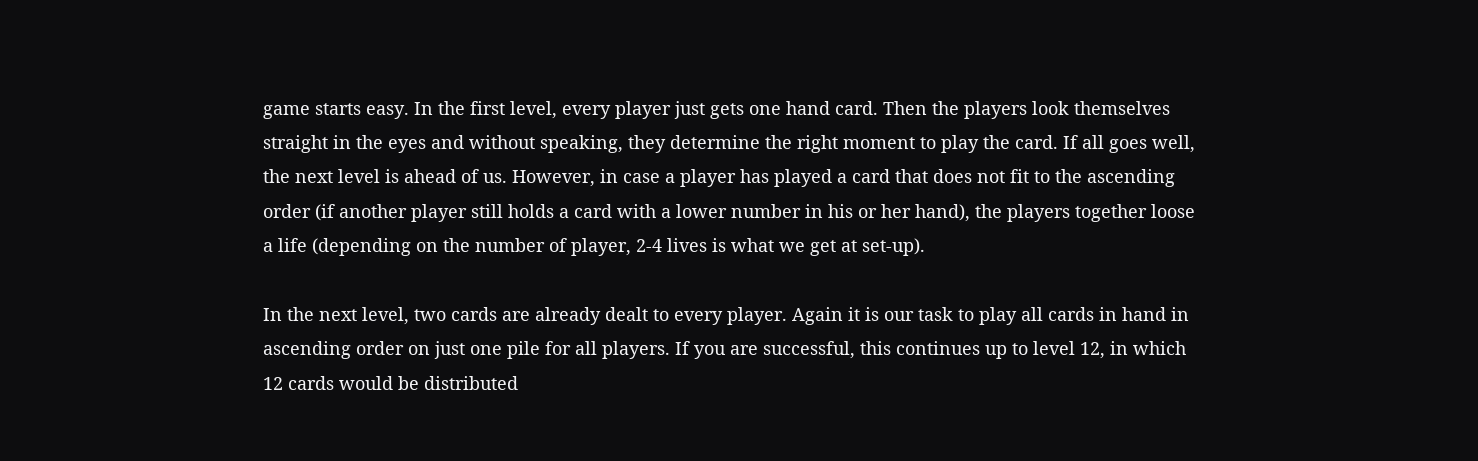game starts easy. In the first level, every player just gets one hand card. Then the players look themselves straight in the eyes and without speaking, they determine the right moment to play the card. If all goes well, the next level is ahead of us. However, in case a player has played a card that does not fit to the ascending order (if another player still holds a card with a lower number in his or her hand), the players together loose a life (depending on the number of player, 2-4 lives is what we get at set-up).

In the next level, two cards are already dealt to every player. Again it is our task to play all cards in hand in ascending order on just one pile for all players. If you are successful, this continues up to level 12, in which 12 cards would be distributed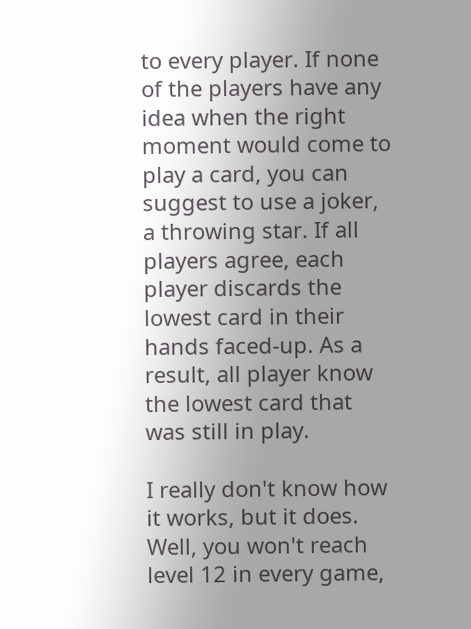to every player. If none of the players have any idea when the right moment would come to play a card, you can suggest to use a joker, a throwing star. If all players agree, each player discards the lowest card in their hands faced-up. As a result, all player know the lowest card that was still in play.

I really don't know how it works, but it does. Well, you won't reach level 12 in every game,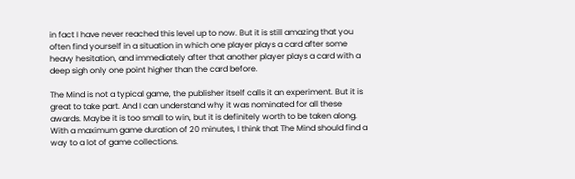in fact I have never reached this level up to now. But it is still amazing that you often find yourself in a situation in which one player plays a card after some heavy hesitation, and immediately after that another player plays a card with a deep sigh only one point higher than the card before.

The Mind is not a typical game, the publisher itself calls it an experiment. But it is great to take part. And I can understand why it was nominated for all these awards. Maybe it is too small to win, but it is definitely worth to be taken along. With a maximum game duration of 20 minutes, I think that The Mind should find a way to a lot of game collections.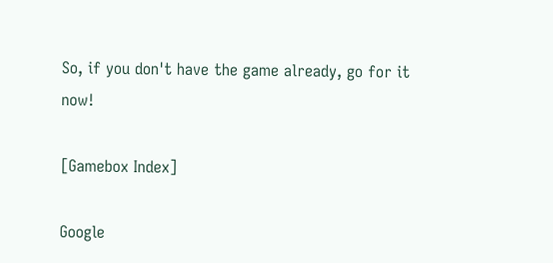So, if you don't have the game already, go for it now!

[Gamebox Index]

Google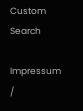Custom Search

Impressum /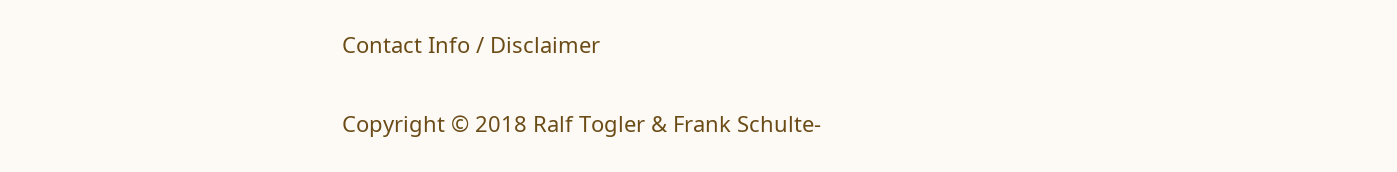Contact Info / Disclaimer


Copyright © 2018 Ralf Togler & Frank Schulte-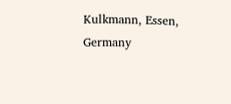Kulkmann, Essen, Germany